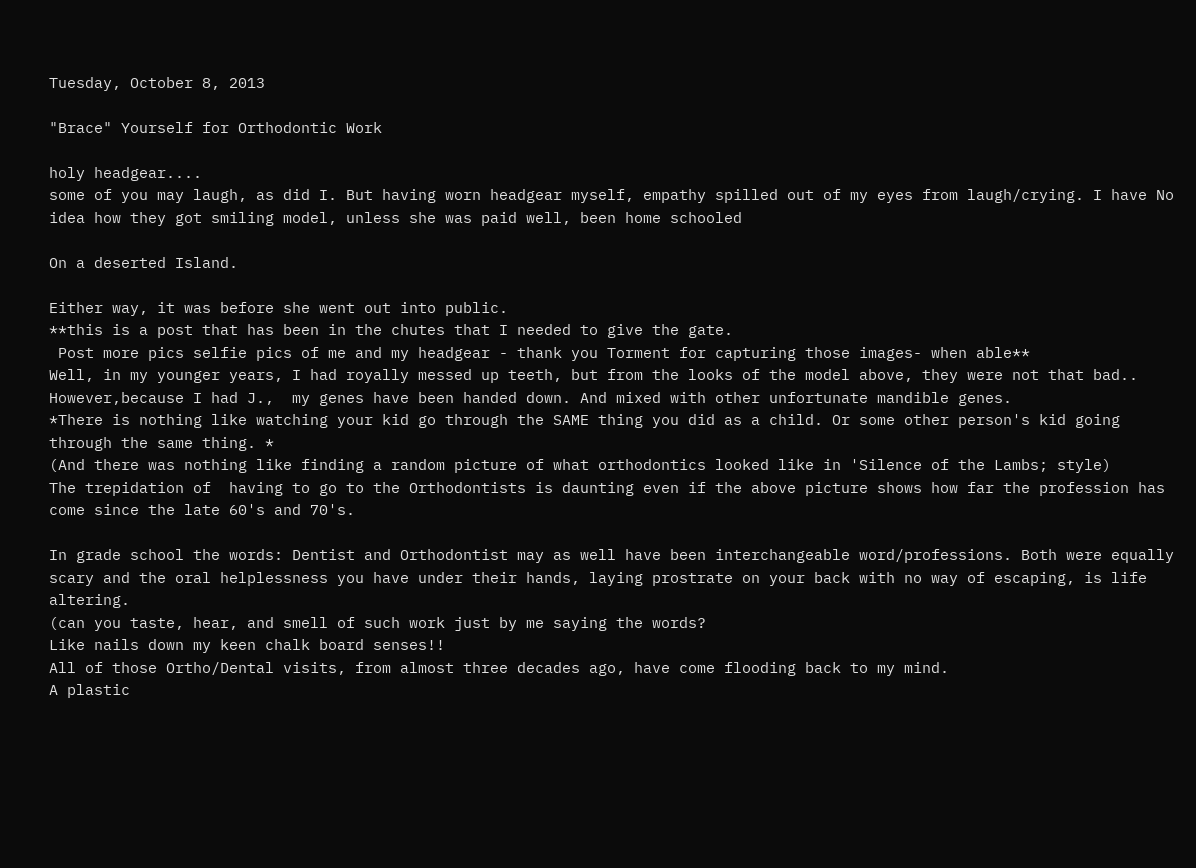Tuesday, October 8, 2013

"Brace" Yourself for Orthodontic Work

holy headgear....
some of you may laugh, as did I. But having worn headgear myself, empathy spilled out of my eyes from laugh/crying. I have No idea how they got smiling model, unless she was paid well, been home schooled

On a deserted Island.

Either way, it was before she went out into public.
**this is a post that has been in the chutes that I needed to give the gate.
 Post more pics selfie pics of me and my headgear - thank you Torment for capturing those images- when able**
Well, in my younger years, I had royally messed up teeth, but from the looks of the model above, they were not that bad.. However,because I had J.,  my genes have been handed down. And mixed with other unfortunate mandible genes.
*There is nothing like watching your kid go through the SAME thing you did as a child. Or some other person's kid going through the same thing. *
(And there was nothing like finding a random picture of what orthodontics looked like in 'Silence of the Lambs; style)
The trepidation of  having to go to the Orthodontists is daunting even if the above picture shows how far the profession has come since the late 60's and 70's.

In grade school the words: Dentist and Orthodontist may as well have been interchangeable word/professions. Both were equally scary and the oral helplessness you have under their hands, laying prostrate on your back with no way of escaping, is life altering.
(can you taste, hear, and smell of such work just by me saying the words?
Like nails down my keen chalk board senses!!
All of those Ortho/Dental visits, from almost three decades ago, have come flooding back to my mind.
A plastic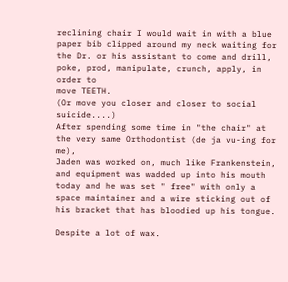reclining chair I would wait in with a blue paper bib clipped around my neck waiting for the Dr. or his assistant to come and drill, poke, prod, manipulate, crunch, apply, in order to
move TEETH.
(Or move you closer and closer to social suicide....)
After spending some time in "the chair" at the very same Orthodontist (de ja vu-ing for me),
Jaden was worked on, much like Frankenstein, and equipment was wadded up into his mouth today and he was set " free" with only a space maintainer and a wire sticking out of his bracket that has bloodied up his tongue.

Despite a lot of wax.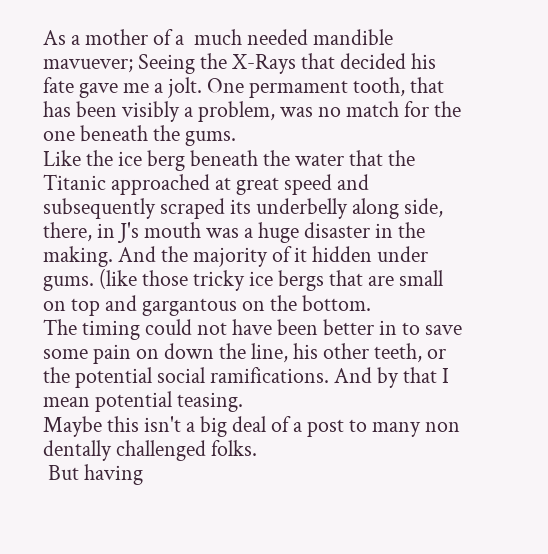As a mother of a  much needed mandible mavuever; Seeing the X-Rays that decided his fate gave me a jolt. One permament tooth, that has been visibly a problem, was no match for the one beneath the gums.
Like the ice berg beneath the water that the Titanic approached at great speed and subsequently scraped its underbelly along side, there, in J's mouth was a huge disaster in the making. And the majority of it hidden under gums. (like those tricky ice bergs that are small on top and gargantous on the bottom.
The timing could not have been better in to save some pain on down the line, his other teeth, or the potential social ramifications. And by that I mean potential teasing.
Maybe this isn't a big deal of a post to many non dentally challenged folks.
 But having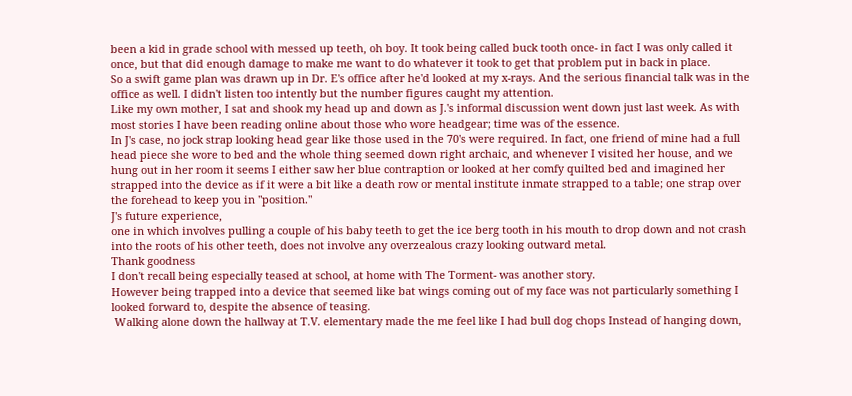been a kid in grade school with messed up teeth, oh boy. It took being called buck tooth once- in fact I was only called it once, but that did enough damage to make me want to do whatever it took to get that problem put in back in place.
So a swift game plan was drawn up in Dr. E's office after he'd looked at my x-rays. And the serious financial talk was in the office as well. I didn't listen too intently but the number figures caught my attention.
Like my own mother, I sat and shook my head up and down as J.'s informal discussion went down just last week. As with most stories I have been reading online about those who wore headgear; time was of the essence.
In J's case, no jock strap looking head gear like those used in the 70's were required. In fact, one friend of mine had a full head piece she wore to bed and the whole thing seemed down right archaic, and whenever I visited her house, and we hung out in her room it seems I either saw her blue contraption or looked at her comfy quilted bed and imagined her strapped into the device as if it were a bit like a death row or mental institute inmate strapped to a table; one strap over the forehead to keep you in "position."
J's future experience,
one in which involves pulling a couple of his baby teeth to get the ice berg tooth in his mouth to drop down and not crash into the roots of his other teeth, does not involve any overzealous crazy looking outward metal.
Thank goodness
I don't recall being especially teased at school, at home with The Torment- was another story.
However being trapped into a device that seemed like bat wings coming out of my face was not particularly something I looked forward to, despite the absence of teasing.
 Walking alone down the hallway at T.V. elementary made the me feel like I had bull dog chops Instead of hanging down,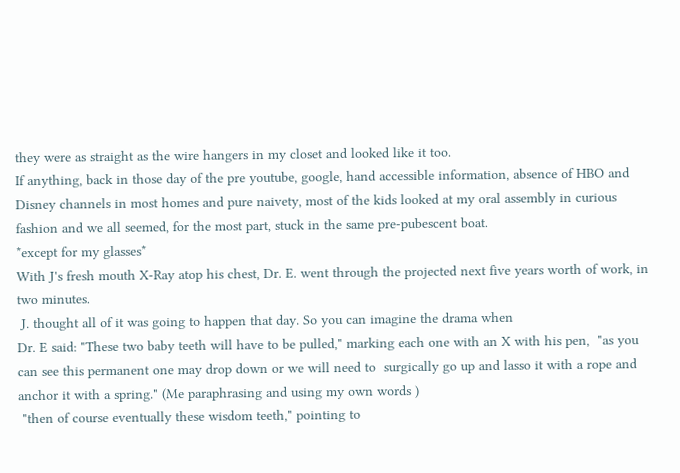they were as straight as the wire hangers in my closet and looked like it too.
If anything, back in those day of the pre youtube, google, hand accessible information, absence of HBO and Disney channels in most homes and pure naivety, most of the kids looked at my oral assembly in curious fashion and we all seemed, for the most part, stuck in the same pre-pubescent boat.
*except for my glasses*
With J's fresh mouth X-Ray atop his chest, Dr. E. went through the projected next five years worth of work, in two minutes.
 J. thought all of it was going to happen that day. So you can imagine the drama when
Dr. E said: "These two baby teeth will have to be pulled," marking each one with an X with his pen,  "as you can see this permanent one may drop down or we will need to  surgically go up and lasso it with a rope and anchor it with a spring." (Me paraphrasing and using my own words )
 "then of course eventually these wisdom teeth," pointing to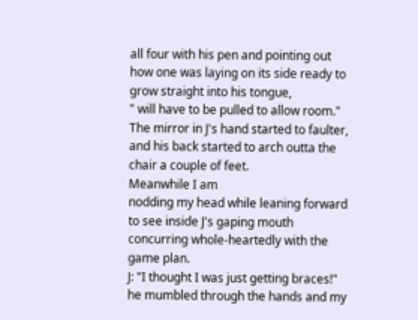all four with his pen and pointing out how one was laying on its side ready to grow straight into his tongue,
" will have to be pulled to allow room."
The mirror in J's hand started to faulter, and his back started to arch outta the chair a couple of feet.
Meanwhile I am
nodding my head while leaning forward to see inside J's gaping mouth concurring whole-heartedly with the game plan.
J: "I thought I was just getting braces!" he mumbled through the hands and my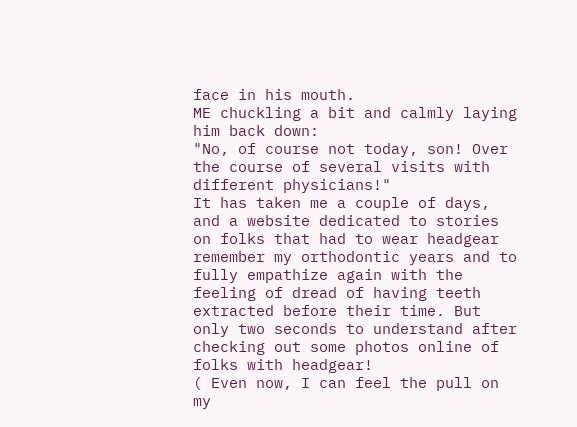face in his mouth.
ME chuckling a bit and calmly laying him back down:
"No, of course not today, son! Over the course of several visits with different physicians!"
It has taken me a couple of days, and a website dedicated to stories on folks that had to wear headgear remember my orthodontic years and to fully empathize again with the feeling of dread of having teeth extracted before their time. But only two seconds to understand after checking out some photos online of folks with headgear!
( Even now, I can feel the pull on my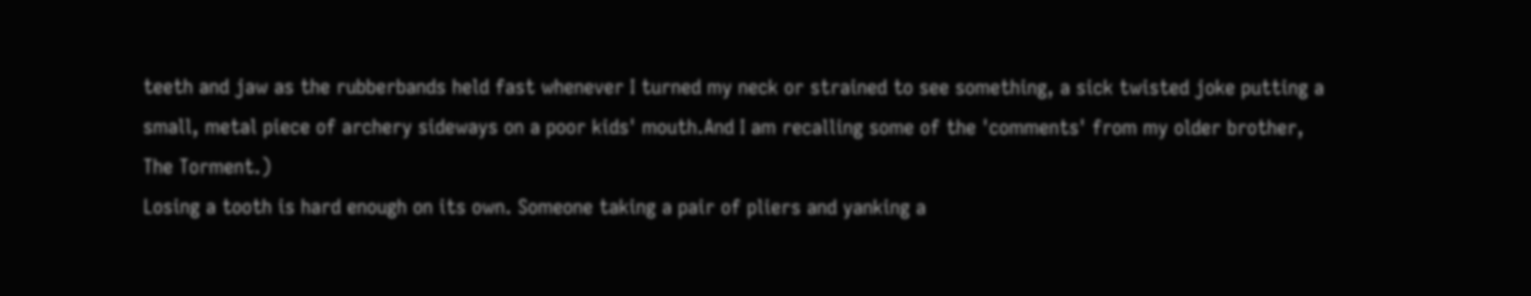teeth and jaw as the rubberbands held fast whenever I turned my neck or strained to see something, a sick twisted joke putting a small, metal piece of archery sideways on a poor kids' mouth.And I am recalling some of the 'comments' from my older brother,
The Torment.)
Losing a tooth is hard enough on its own. Someone taking a pair of pliers and yanking a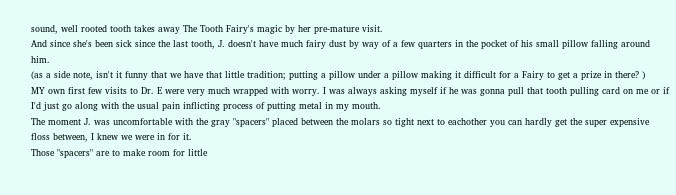sound, well rooted tooth takes away The Tooth Fairy's magic by her pre-mature visit.
And since she's been sick since the last tooth, J. doesn't have much fairy dust by way of a few quarters in the pocket of his small pillow falling around him.
(as a side note, isn't it funny that we have that little tradition; putting a pillow under a pillow making it difficult for a Fairy to get a prize in there? )
MY own first few visits to Dr. E were very much wrapped with worry. I was always asking myself if he was gonna pull that tooth pulling card on me or if I'd just go along with the usual pain inflicting process of putting metal in my mouth.
The moment J. was uncomfortable with the gray "spacers" placed between the molars so tight next to eachother you can hardly get the super expensive floss between, I knew we were in for it.
Those "spacers" are to make room for little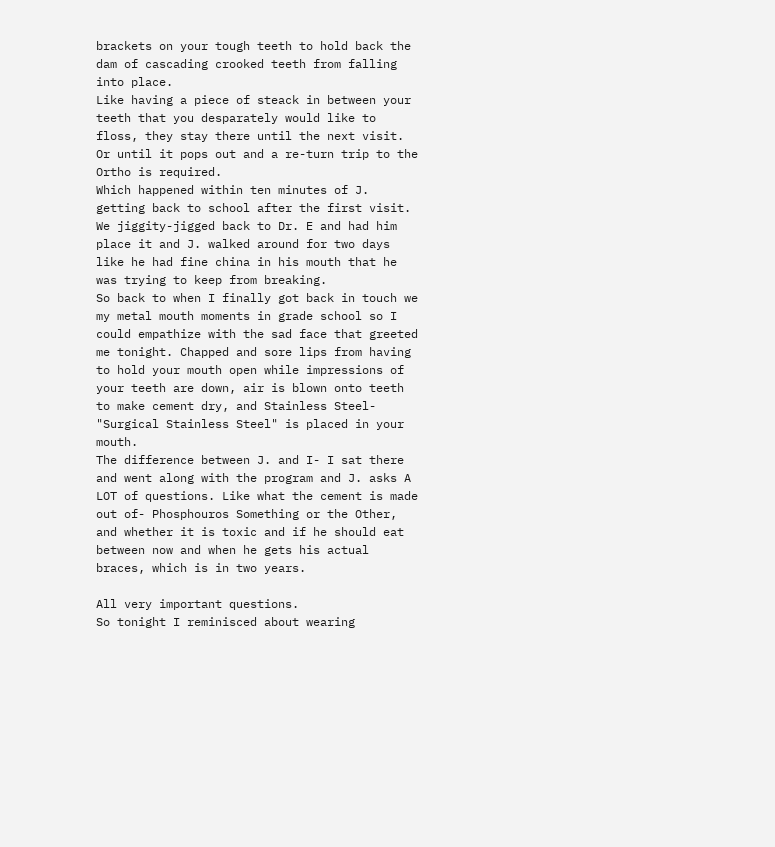brackets on your tough teeth to hold back the dam of cascading crooked teeth from falling into place.
Like having a piece of steack in between your teeth that you desparately would like to floss, they stay there until the next visit. Or until it pops out and a re-turn trip to the Ortho is required.
Which happened within ten minutes of J. getting back to school after the first visit.
We jiggity-jigged back to Dr. E and had him place it and J. walked around for two days like he had fine china in his mouth that he was trying to keep from breaking.
So back to when I finally got back in touch we my metal mouth moments in grade school so I could empathize with the sad face that greeted me tonight. Chapped and sore lips from having to hold your mouth open while impressions of your teeth are down, air is blown onto teeth to make cement dry, and Stainless Steel- "Surgical Stainless Steel" is placed in your mouth.
The difference between J. and I- I sat there and went along with the program and J. asks A LOT of questions. Like what the cement is made out of- Phosphouros Something or the Other, and whether it is toxic and if he should eat between now and when he gets his actual braces, which is in two years.

All very important questions.
So tonight I reminisced about wearing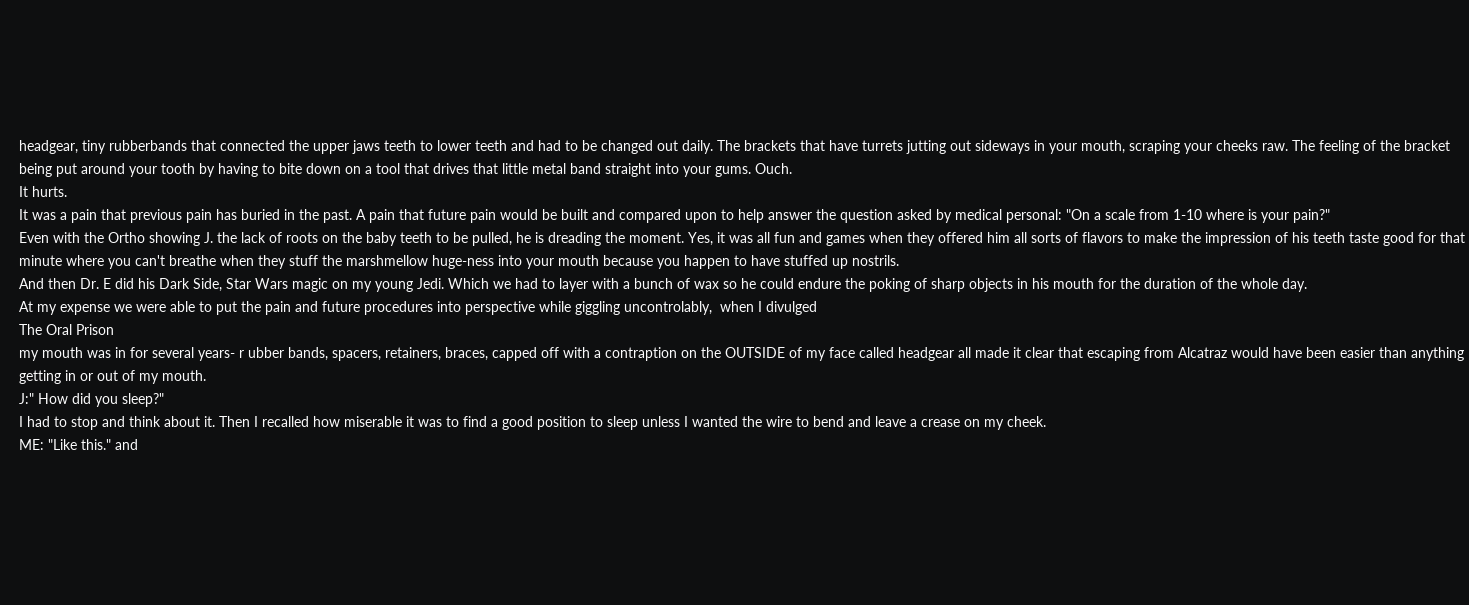headgear, tiny rubberbands that connected the upper jaws teeth to lower teeth and had to be changed out daily. The brackets that have turrets jutting out sideways in your mouth, scraping your cheeks raw. The feeling of the bracket being put around your tooth by having to bite down on a tool that drives that little metal band straight into your gums. Ouch.
It hurts.
It was a pain that previous pain has buried in the past. A pain that future pain would be built and compared upon to help answer the question asked by medical personal: "On a scale from 1-10 where is your pain?"
Even with the Ortho showing J. the lack of roots on the baby teeth to be pulled, he is dreading the moment. Yes, it was all fun and games when they offered him all sorts of flavors to make the impression of his teeth taste good for that minute where you can't breathe when they stuff the marshmellow huge-ness into your mouth because you happen to have stuffed up nostrils.
And then Dr. E did his Dark Side, Star Wars magic on my young Jedi. Which we had to layer with a bunch of wax so he could endure the poking of sharp objects in his mouth for the duration of the whole day.
At my expense we were able to put the pain and future procedures into perspective while giggling uncontrolably,  when I divulged
The Oral Prison
my mouth was in for several years- r ubber bands, spacers, retainers, braces, capped off with a contraption on the OUTSIDE of my face called headgear all made it clear that escaping from Alcatraz would have been easier than anything getting in or out of my mouth.
J:" How did you sleep?"
I had to stop and think about it. Then I recalled how miserable it was to find a good position to sleep unless I wanted the wire to bend and leave a crease on my cheek.
ME: "Like this." and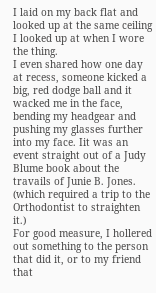I laid on my back flat and looked up at the same ceiling I looked up at when I wore the thing.
I even shared how one day at recess, someone kicked a big, red dodge ball and it wacked me in the face, bending my headgear and pushing my glasses further into my face. Iit was an event straight out of a Judy Blume book about the travails of Junie B. Jones.
(which required a trip to the Orthodontist to straighten it.)
For good measure, I hollered out something to the person that did it, or to my friend that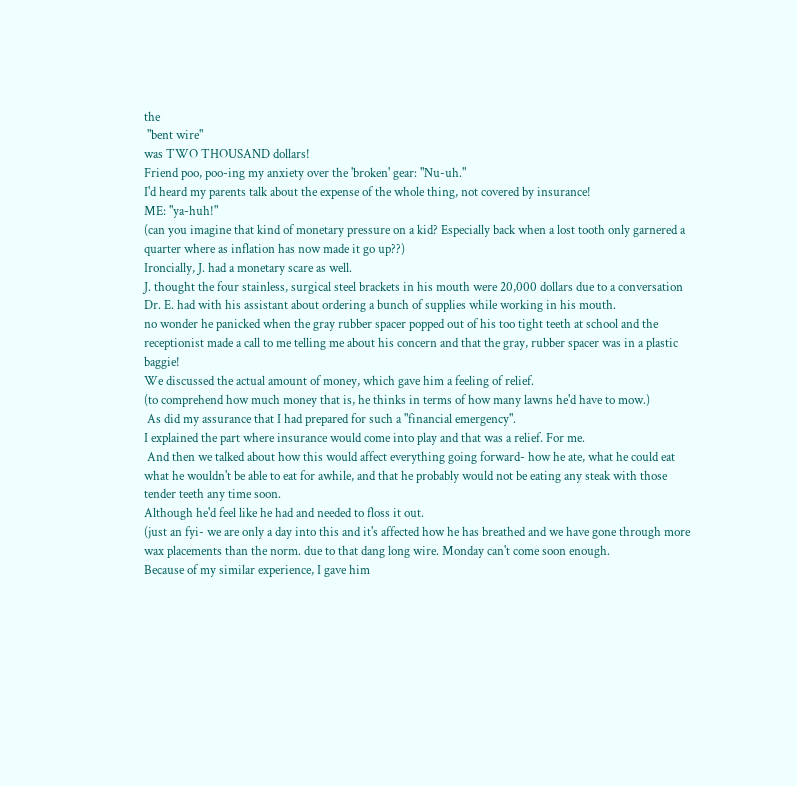the
 "bent wire"
was TWO THOUSAND dollars!
Friend poo, poo-ing my anxiety over the 'broken' gear: "Nu-uh."
I'd heard my parents talk about the expense of the whole thing, not covered by insurance!
ME: "ya-huh!"
(can you imagine that kind of monetary pressure on a kid? Especially back when a lost tooth only garnered a quarter where as inflation has now made it go up??)
Ironcially, J. had a monetary scare as well.
J. thought the four stainless, surgical steel brackets in his mouth were 20,000 dollars due to a conversation Dr. E. had with his assistant about ordering a bunch of supplies while working in his mouth.
no wonder he panicked when the gray rubber spacer popped out of his too tight teeth at school and the receptionist made a call to me telling me about his concern and that the gray, rubber spacer was in a plastic baggie!
We discussed the actual amount of money, which gave him a feeling of relief.
(to comprehend how much money that is, he thinks in terms of how many lawns he'd have to mow.)
 As did my assurance that I had prepared for such a "financial emergency".
I explained the part where insurance would come into play and that was a relief. For me.
 And then we talked about how this would affect everything going forward- how he ate, what he could eat what he wouldn't be able to eat for awhile, and that he probably would not be eating any steak with those tender teeth any time soon.
Although he'd feel like he had and needed to floss it out.
(just an fyi- we are only a day into this and it's affected how he has breathed and we have gone through more wax placements than the norm. due to that dang long wire. Monday can't come soon enough.
Because of my similar experience, I gave him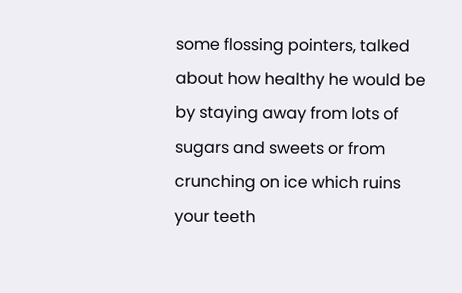some flossing pointers, talked about how healthy he would be by staying away from lots of sugars and sweets or from crunching on ice which ruins your teeth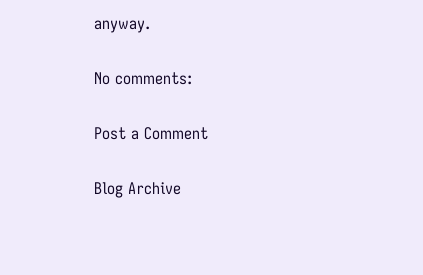anyway.

No comments:

Post a Comment

Blog Archive